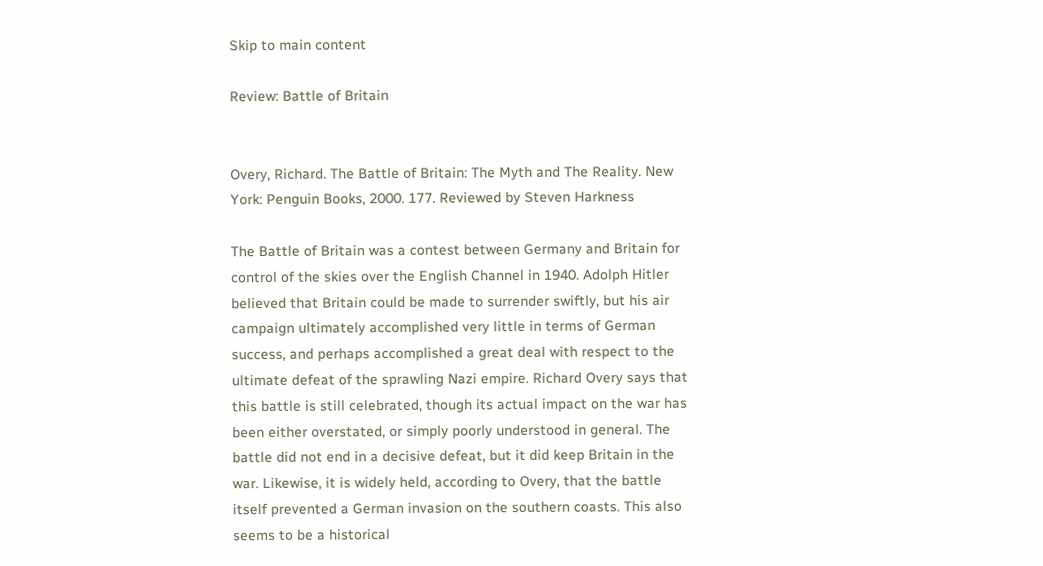Skip to main content

Review: Battle of Britain


Overy, Richard. The Battle of Britain: The Myth and The Reality. New York: Penguin Books, 2000. 177. Reviewed by Steven Harkness

The Battle of Britain was a contest between Germany and Britain for control of the skies over the English Channel in 1940. Adolph Hitler believed that Britain could be made to surrender swiftly, but his air campaign ultimately accomplished very little in terms of German success, and perhaps accomplished a great deal with respect to the ultimate defeat of the sprawling Nazi empire. Richard Overy says that this battle is still celebrated, though its actual impact on the war has been either overstated, or simply poorly understood in general. The battle did not end in a decisive defeat, but it did keep Britain in the war. Likewise, it is widely held, according to Overy, that the battle itself prevented a German invasion on the southern coasts. This also seems to be a historical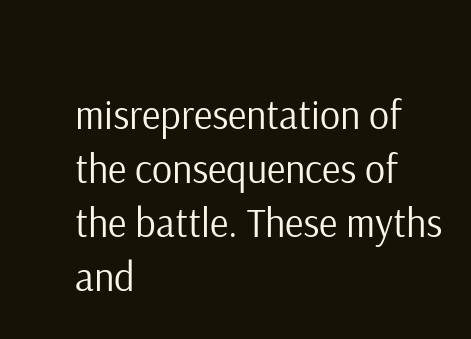misrepresentation of the consequences of the battle. These myths and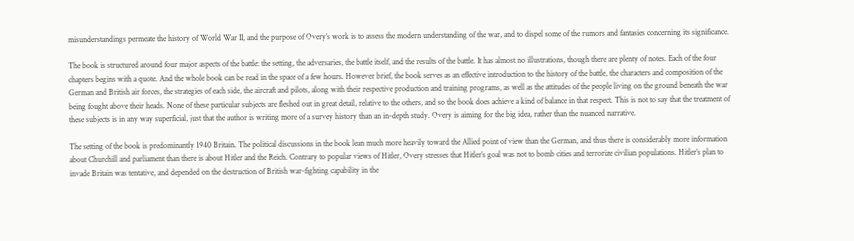misunderstandings permeate the history of World War II, and the purpose of Overy’s work is to assess the modern understanding of the war, and to dispel some of the rumors and fantasies concerning its significance.

The book is structured around four major aspects of the battle: the setting, the adversaries, the battle itself, and the results of the battle. It has almost no illustrations, though there are plenty of notes. Each of the four chapters begins with a quote. And the whole book can be read in the space of a few hours. However brief, the book serves as an effective introduction to the history of the battle, the characters and composition of the German and British air forces, the strategies of each side, the aircraft and pilots, along with their respective production and training programs, as well as the attitudes of the people living on the ground beneath the war being fought above their heads. None of these particular subjects are fleshed out in great detail, relative to the others, and so the book does achieve a kind of balance in that respect. This is not to say that the treatment of these subjects is in any way superficial, just that the author is writing more of a survey history than an in-depth study. Overy is aiming for the big idea, rather than the nuanced narrative.

The setting of the book is predominantly 1940 Britain. The political discussions in the book lean much more heavily toward the Allied point of view than the German, and thus there is considerably more information about Churchill and parliament than there is about Hitler and the Reich. Contrary to popular views of Hitler, Overy stresses that Hitler’s goal was not to bomb cities and terrorize civilian populations. Hitler’s plan to invade Britain was tentative, and depended on the destruction of British war-fighting capability in the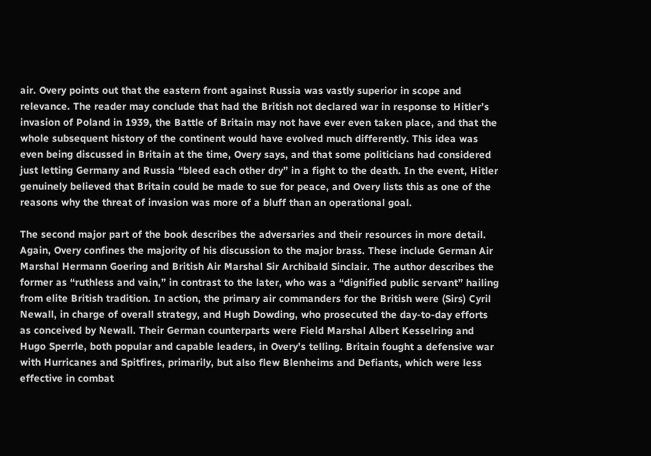air. Overy points out that the eastern front against Russia was vastly superior in scope and relevance. The reader may conclude that had the British not declared war in response to Hitler’s invasion of Poland in 1939, the Battle of Britain may not have ever even taken place, and that the whole subsequent history of the continent would have evolved much differently. This idea was even being discussed in Britain at the time, Overy says, and that some politicians had considered just letting Germany and Russia “bleed each other dry” in a fight to the death. In the event, Hitler genuinely believed that Britain could be made to sue for peace, and Overy lists this as one of the reasons why the threat of invasion was more of a bluff than an operational goal.

The second major part of the book describes the adversaries and their resources in more detail. Again, Overy confines the majority of his discussion to the major brass. These include German Air Marshal Hermann Goering and British Air Marshal Sir Archibald Sinclair. The author describes the former as “ruthless and vain,” in contrast to the later, who was a “dignified public servant” hailing from elite British tradition. In action, the primary air commanders for the British were (Sirs) Cyril Newall, in charge of overall strategy, and Hugh Dowding, who prosecuted the day-to-day efforts as conceived by Newall. Their German counterparts were Field Marshal Albert Kesselring and Hugo Sperrle, both popular and capable leaders, in Overy’s telling. Britain fought a defensive war with Hurricanes and Spitfires, primarily, but also flew Blenheims and Defiants, which were less effective in combat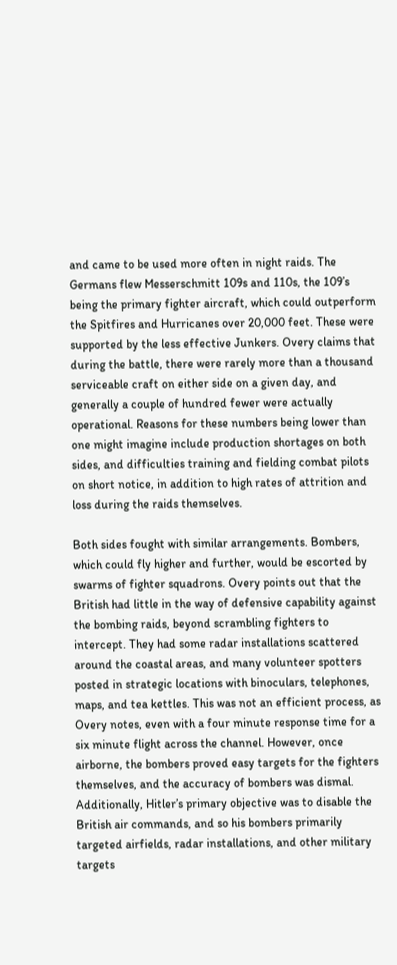and came to be used more often in night raids. The Germans flew Messerschmitt 109s and 110s, the 109’s being the primary fighter aircraft, which could outperform the Spitfires and Hurricanes over 20,000 feet. These were supported by the less effective Junkers. Overy claims that during the battle, there were rarely more than a thousand serviceable craft on either side on a given day, and generally a couple of hundred fewer were actually operational. Reasons for these numbers being lower than one might imagine include production shortages on both sides, and difficulties training and fielding combat pilots on short notice, in addition to high rates of attrition and loss during the raids themselves.

Both sides fought with similar arrangements. Bombers, which could fly higher and further, would be escorted by swarms of fighter squadrons. Overy points out that the British had little in the way of defensive capability against the bombing raids, beyond scrambling fighters to intercept. They had some radar installations scattered around the coastal areas, and many volunteer spotters posted in strategic locations with binoculars, telephones, maps, and tea kettles. This was not an efficient process, as Overy notes, even with a four minute response time for a six minute flight across the channel. However, once airborne, the bombers proved easy targets for the fighters themselves, and the accuracy of bombers was dismal. Additionally, Hitler’s primary objective was to disable the British air commands, and so his bombers primarily targeted airfields, radar installations, and other military targets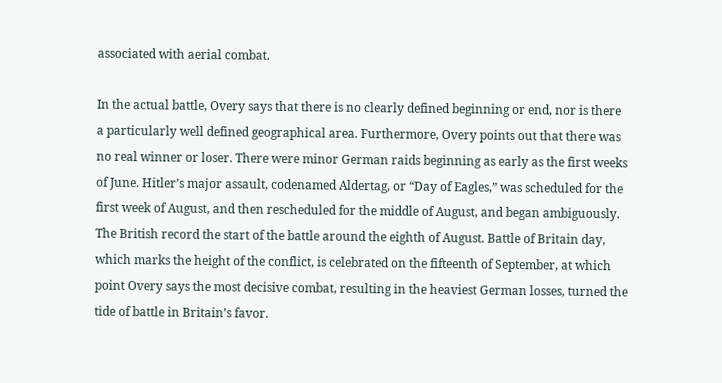associated with aerial combat.

In the actual battle, Overy says that there is no clearly defined beginning or end, nor is there a particularly well defined geographical area. Furthermore, Overy points out that there was no real winner or loser. There were minor German raids beginning as early as the first weeks of June. Hitler’s major assault, codenamed Aldertag, or “Day of Eagles,” was scheduled for the first week of August, and then rescheduled for the middle of August, and began ambiguously. The British record the start of the battle around the eighth of August. Battle of Britain day, which marks the height of the conflict, is celebrated on the fifteenth of September, at which point Overy says the most decisive combat, resulting in the heaviest German losses, turned the tide of battle in Britain’s favor.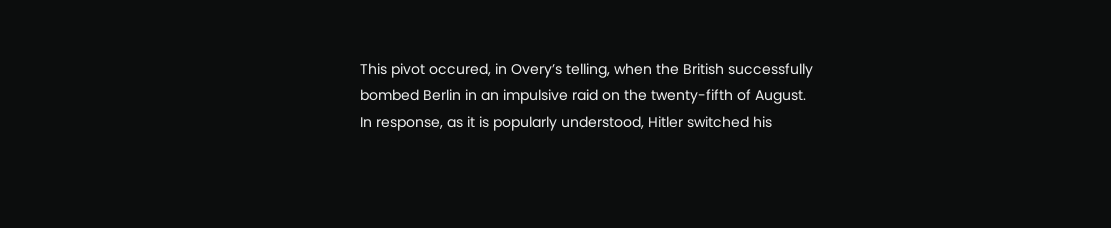This pivot occured, in Overy’s telling, when the British successfully bombed Berlin in an impulsive raid on the twenty-fifth of August. In response, as it is popularly understood, Hitler switched his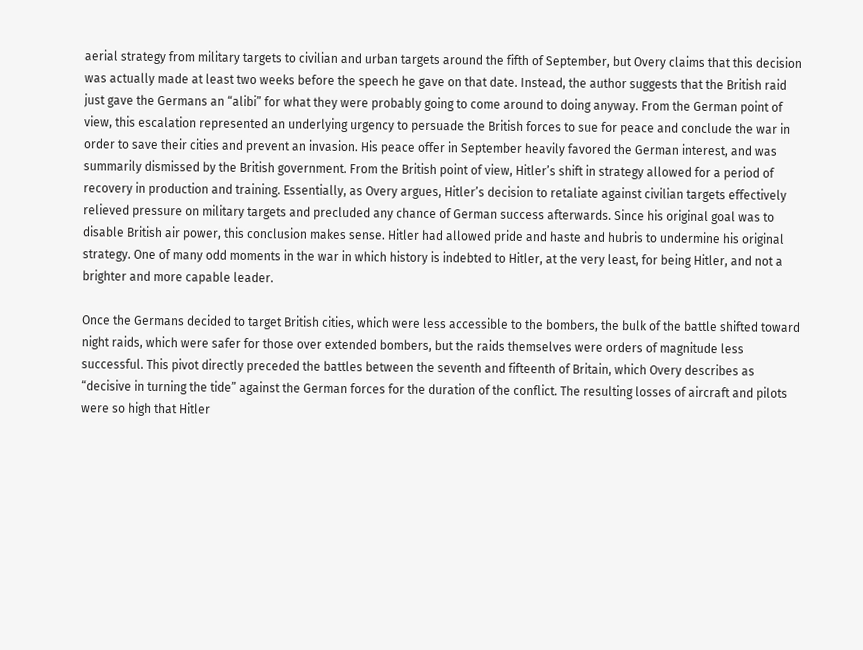aerial strategy from military targets to civilian and urban targets around the fifth of September, but Overy claims that this decision was actually made at least two weeks before the speech he gave on that date. Instead, the author suggests that the British raid just gave the Germans an “alibi” for what they were probably going to come around to doing anyway. From the German point of view, this escalation represented an underlying urgency to persuade the British forces to sue for peace and conclude the war in order to save their cities and prevent an invasion. His peace offer in September heavily favored the German interest, and was summarily dismissed by the British government. From the British point of view, Hitler’s shift in strategy allowed for a period of recovery in production and training. Essentially, as Overy argues, Hitler’s decision to retaliate against civilian targets effectively relieved pressure on military targets and precluded any chance of German success afterwards. Since his original goal was to disable British air power, this conclusion makes sense. Hitler had allowed pride and haste and hubris to undermine his original strategy. One of many odd moments in the war in which history is indebted to Hitler, at the very least, for being Hitler, and not a brighter and more capable leader.

Once the Germans decided to target British cities, which were less accessible to the bombers, the bulk of the battle shifted toward night raids, which were safer for those over extended bombers, but the raids themselves were orders of magnitude less successful. This pivot directly preceded the battles between the seventh and fifteenth of Britain, which Overy describes as “decisive in turning the tide” against the German forces for the duration of the conflict. The resulting losses of aircraft and pilots were so high that Hitler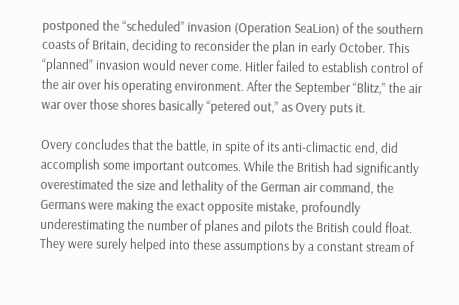postponed the “scheduled” invasion (Operation SeaLion) of the southern coasts of Britain, deciding to reconsider the plan in early October. This “planned” invasion would never come. Hitler failed to establish control of the air over his operating environment. After the September “Blitz,” the air war over those shores basically “petered out,” as Overy puts it.

Overy concludes that the battle, in spite of its anti-climactic end, did accomplish some important outcomes. While the British had significantly overestimated the size and lethality of the German air command, the Germans were making the exact opposite mistake, profoundly underestimating the number of planes and pilots the British could float. They were surely helped into these assumptions by a constant stream of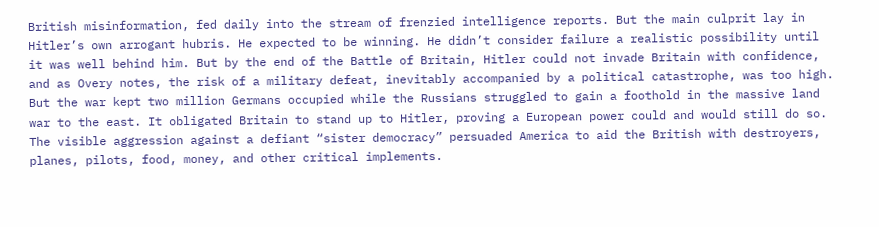British misinformation, fed daily into the stream of frenzied intelligence reports. But the main culprit lay in Hitler’s own arrogant hubris. He expected to be winning. He didn’t consider failure a realistic possibility until it was well behind him. But by the end of the Battle of Britain, Hitler could not invade Britain with confidence, and as Overy notes, the risk of a military defeat, inevitably accompanied by a political catastrophe, was too high. But the war kept two million Germans occupied while the Russians struggled to gain a foothold in the massive land war to the east. It obligated Britain to stand up to Hitler, proving a European power could and would still do so. The visible aggression against a defiant “sister democracy” persuaded America to aid the British with destroyers, planes, pilots, food, money, and other critical implements.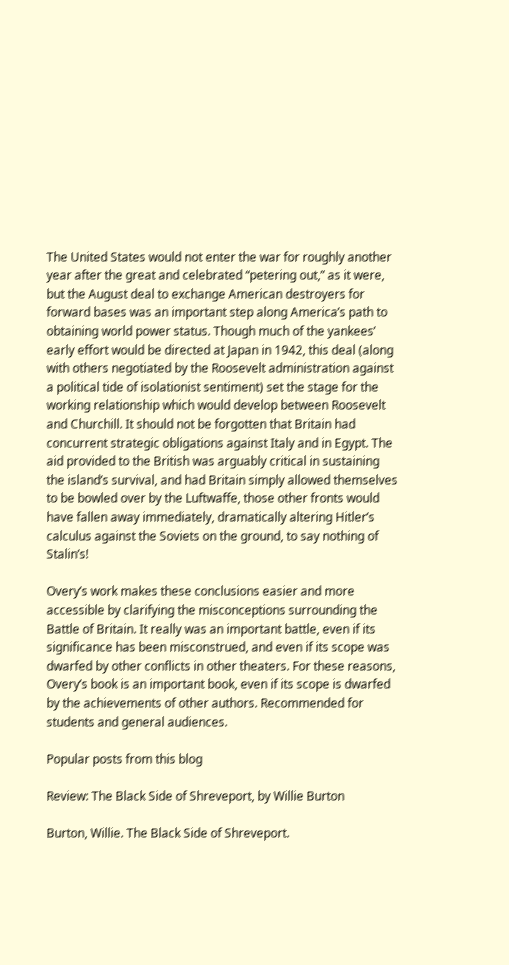The United States would not enter the war for roughly another year after the great and celebrated “petering out,” as it were, but the August deal to exchange American destroyers for forward bases was an important step along America’s path to obtaining world power status. Though much of the yankees’ early effort would be directed at Japan in 1942, this deal (along with others negotiated by the Roosevelt administration against a political tide of isolationist sentiment) set the stage for the working relationship which would develop between Roosevelt and Churchill. It should not be forgotten that Britain had concurrent strategic obligations against Italy and in Egypt. The aid provided to the British was arguably critical in sustaining the island’s survival, and had Britain simply allowed themselves to be bowled over by the Luftwaffe, those other fronts would have fallen away immediately, dramatically altering Hitler’s calculus against the Soviets on the ground, to say nothing of Stalin’s!

Overy’s work makes these conclusions easier and more accessible by clarifying the misconceptions surrounding the Battle of Britain. It really was an important battle, even if its significance has been misconstrued, and even if its scope was dwarfed by other conflicts in other theaters. For these reasons, Overy’s book is an important book, even if its scope is dwarfed by the achievements of other authors. Recommended for students and general audiences.

Popular posts from this blog

Review: The Black Side of Shreveport, by Willie Burton

Burton, Willie. The Black Side of Shreveport.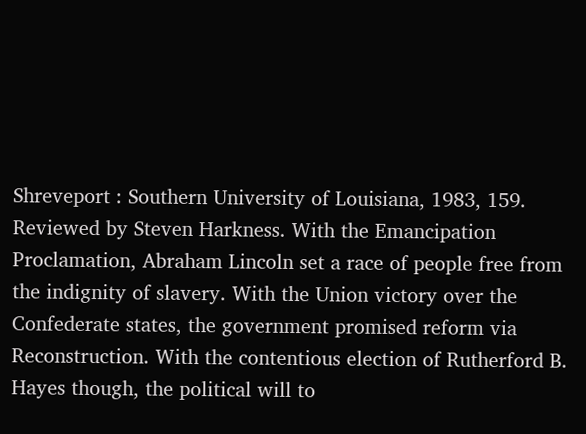Shreveport : Southern University of Louisiana, 1983, 159. Reviewed by Steven Harkness. With the Emancipation Proclamation, Abraham Lincoln set a race of people free from the indignity of slavery. With the Union victory over the Confederate states, the government promised reform via Reconstruction. With the contentious election of Rutherford B. Hayes though, the political will to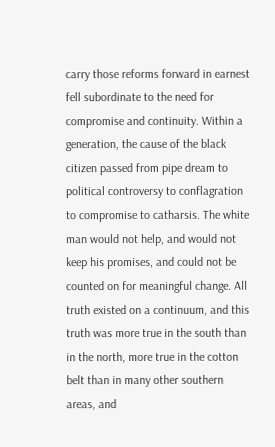carry those reforms forward in earnest fell subordinate to the need for compromise and continuity. Within a generation, the cause of the black citizen passed from pipe dream to political controversy to conflagration to compromise to catharsis. The white man would not help, and would not keep his promises, and could not be counted on for meaningful change. All truth existed on a continuum, and this truth was more true in the south than in the north, more true in the cotton belt than in many other southern areas, and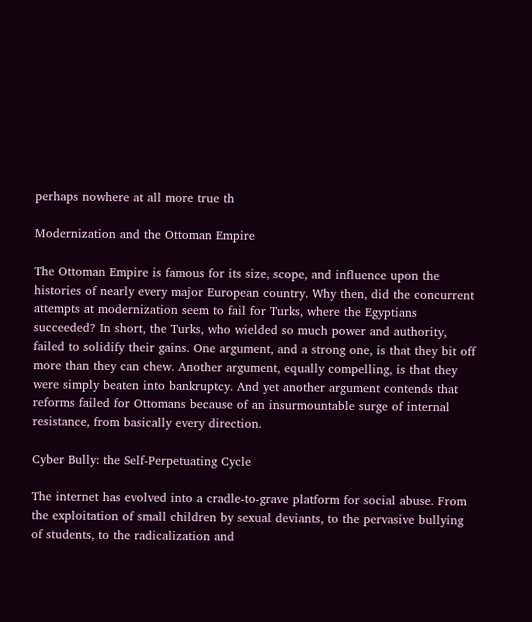perhaps nowhere at all more true th

Modernization and the Ottoman Empire

The Ottoman Empire is famous for its size, scope, and influence upon the histories of nearly every major European country. Why then, did the concurrent attempts at modernization seem to fail for Turks, where the Egyptians succeeded? In short, the Turks, who wielded so much power and authority, failed to solidify their gains. One argument, and a strong one, is that they bit off more than they can chew. Another argument, equally compelling, is that they were simply beaten into bankruptcy. And yet another argument contends that reforms failed for Ottomans because of an insurmountable surge of internal resistance, from basically every direction.

Cyber Bully: the Self-Perpetuating Cycle

The internet has evolved into a cradle-to-grave platform for social abuse. From the exploitation of small children by sexual deviants, to the pervasive bullying of students, to the radicalization and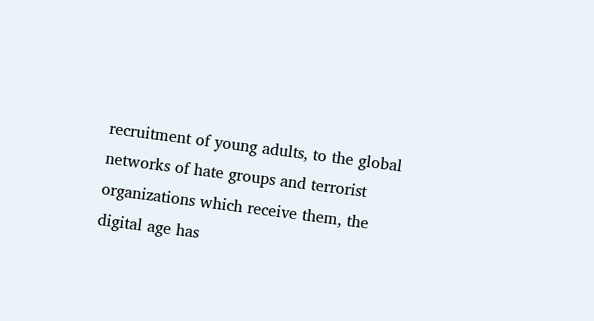recruitment of young adults, to the global networks of hate groups and terrorist organizations which receive them, the digital age has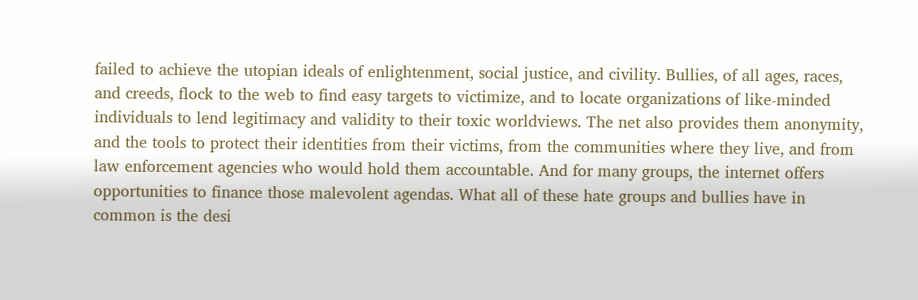failed to achieve the utopian ideals of enlightenment, social justice, and civility. Bullies, of all ages, races, and creeds, flock to the web to find easy targets to victimize, and to locate organizations of like-minded individuals to lend legitimacy and validity to their toxic worldviews. The net also provides them anonymity, and the tools to protect their identities from their victims, from the communities where they live, and from law enforcement agencies who would hold them accountable. And for many groups, the internet offers opportunities to finance those malevolent agendas. What all of these hate groups and bullies have in common is the desi